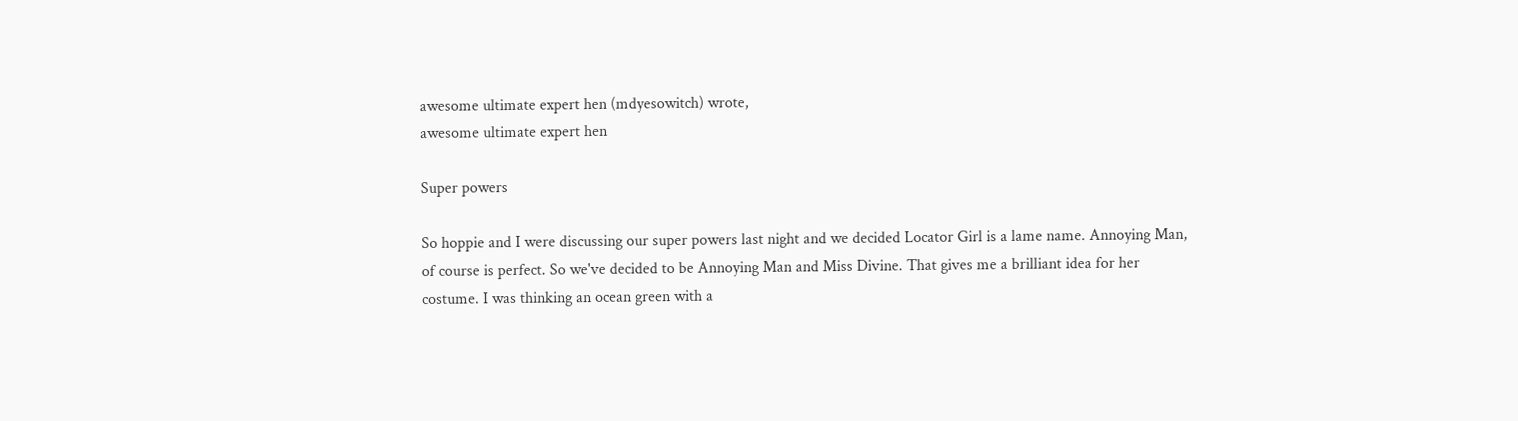awesome ultimate expert hen (mdyesowitch) wrote,
awesome ultimate expert hen

Super powers

So hoppie and I were discussing our super powers last night and we decided Locator Girl is a lame name. Annoying Man, of course is perfect. So we've decided to be Annoying Man and Miss Divine. That gives me a brilliant idea for her costume. I was thinking an ocean green with a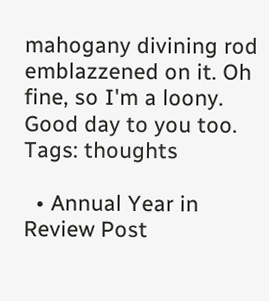mahogany divining rod emblazzened on it. Oh fine, so I'm a loony. Good day to you too.
Tags: thoughts

  • Annual Year in Review Post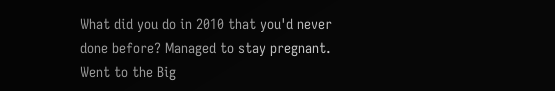What did you do in 2010 that you'd never done before? Managed to stay pregnant. Went to the Big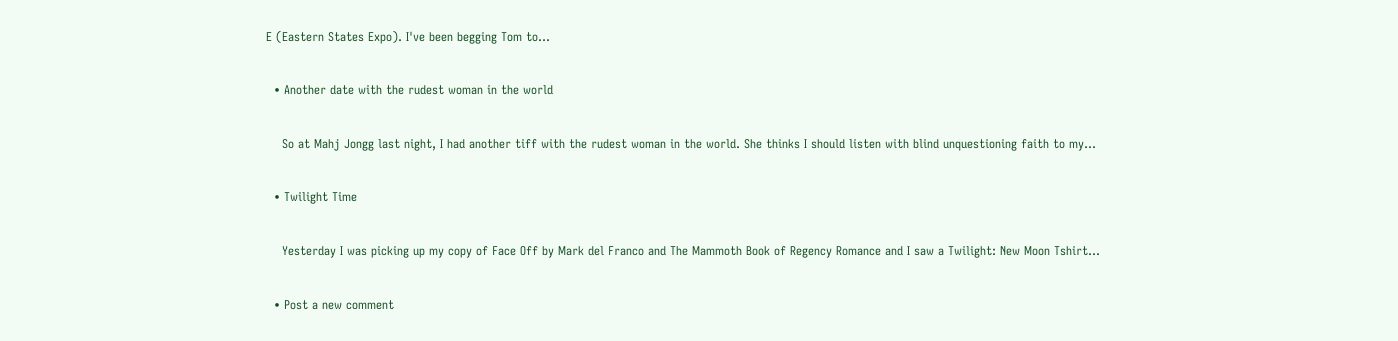E (Eastern States Expo). I've been begging Tom to…

  • Another date with the rudest woman in the world

    So at Mahj Jongg last night, I had another tiff with the rudest woman in the world. She thinks I should listen with blind unquestioning faith to my…

  • Twilight Time

    Yesterday I was picking up my copy of Face Off by Mark del Franco and The Mammoth Book of Regency Romance and I saw a Twilight: New Moon Tshirt…

  • Post a new comment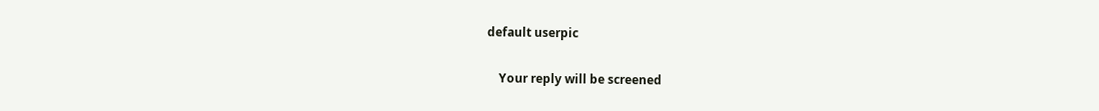default userpic

    Your reply will be screened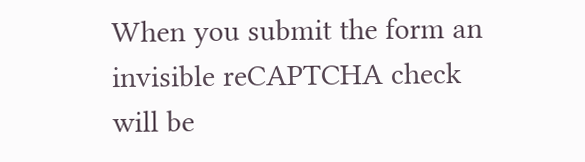When you submit the form an invisible reCAPTCHA check will be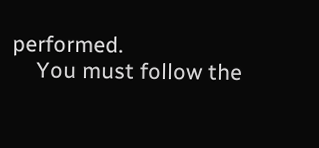performed.
    You must follow the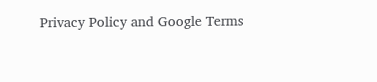Privacy Policy and Google Terms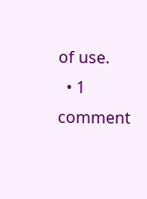of use.
  • 1 comment